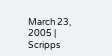March 23, 2005 | Scripps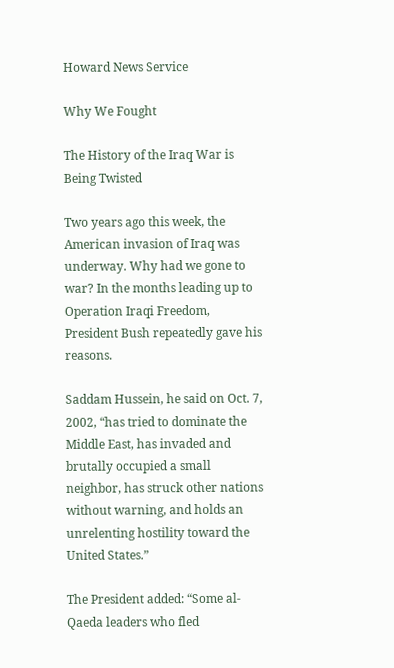Howard News Service

Why We Fought

The History of the Iraq War is Being Twisted

Two years ago this week, the American invasion of Iraq was underway. Why had we gone to war? In the months leading up to Operation Iraqi Freedom, President Bush repeatedly gave his reasons.

Saddam Hussein, he said on Oct. 7, 2002, “has tried to dominate the Middle East, has invaded and brutally occupied a small neighbor, has struck other nations without warning, and holds an unrelenting hostility toward the United States.”

The President added: “Some al-Qaeda leaders who fled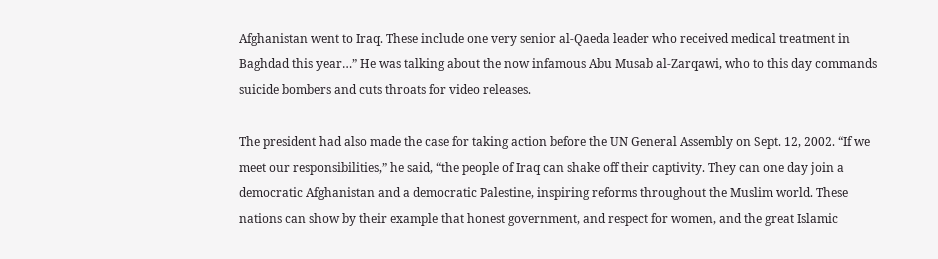Afghanistan went to Iraq. These include one very senior al-Qaeda leader who received medical treatment in Baghdad this year…” He was talking about the now infamous Abu Musab al-Zarqawi, who to this day commands suicide bombers and cuts throats for video releases.

The president had also made the case for taking action before the UN General Assembly on Sept. 12, 2002. “If we meet our responsibilities,” he said, “the people of Iraq can shake off their captivity. They can one day join a democratic Afghanistan and a democratic Palestine, inspiring reforms throughout the Muslim world. These nations can show by their example that honest government, and respect for women, and the great Islamic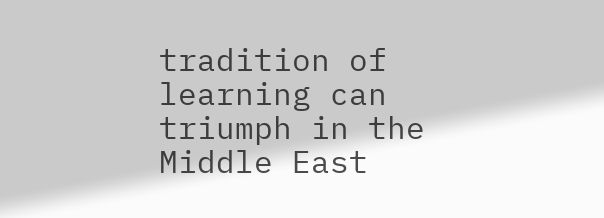tradition of learning can triumph in the Middle East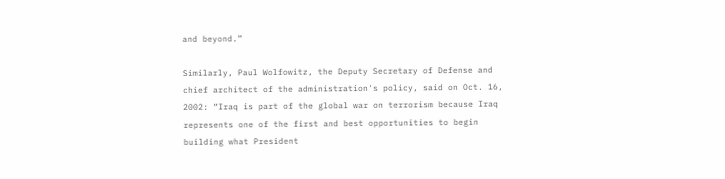and beyond.”

Similarly, Paul Wolfowitz, the Deputy Secretary of Defense and chief architect of the administration's policy, said on Oct. 16, 2002: “Iraq is part of the global war on terrorism because Iraq represents one of the first and best opportunities to begin building what President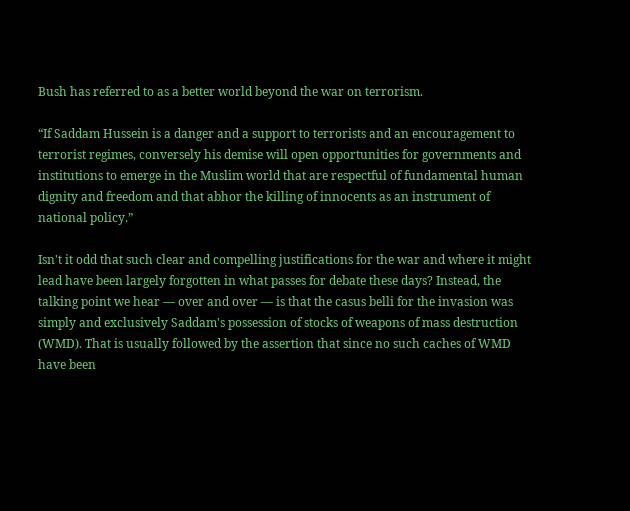Bush has referred to as a better world beyond the war on terrorism.

“If Saddam Hussein is a danger and a support to terrorists and an encouragement to terrorist regimes, conversely his demise will open opportunities for governments and institutions to emerge in the Muslim world that are respectful of fundamental human dignity and freedom and that abhor the killing of innocents as an instrument of national policy.”

Isn't it odd that such clear and compelling justifications for the war and where it might lead have been largely forgotten in what passes for debate these days? Instead, the talking point we hear — over and over — is that the casus belli for the invasion was simply and exclusively Saddam's possession of stocks of weapons of mass destruction (WMD). That is usually followed by the assertion that since no such caches of WMD have been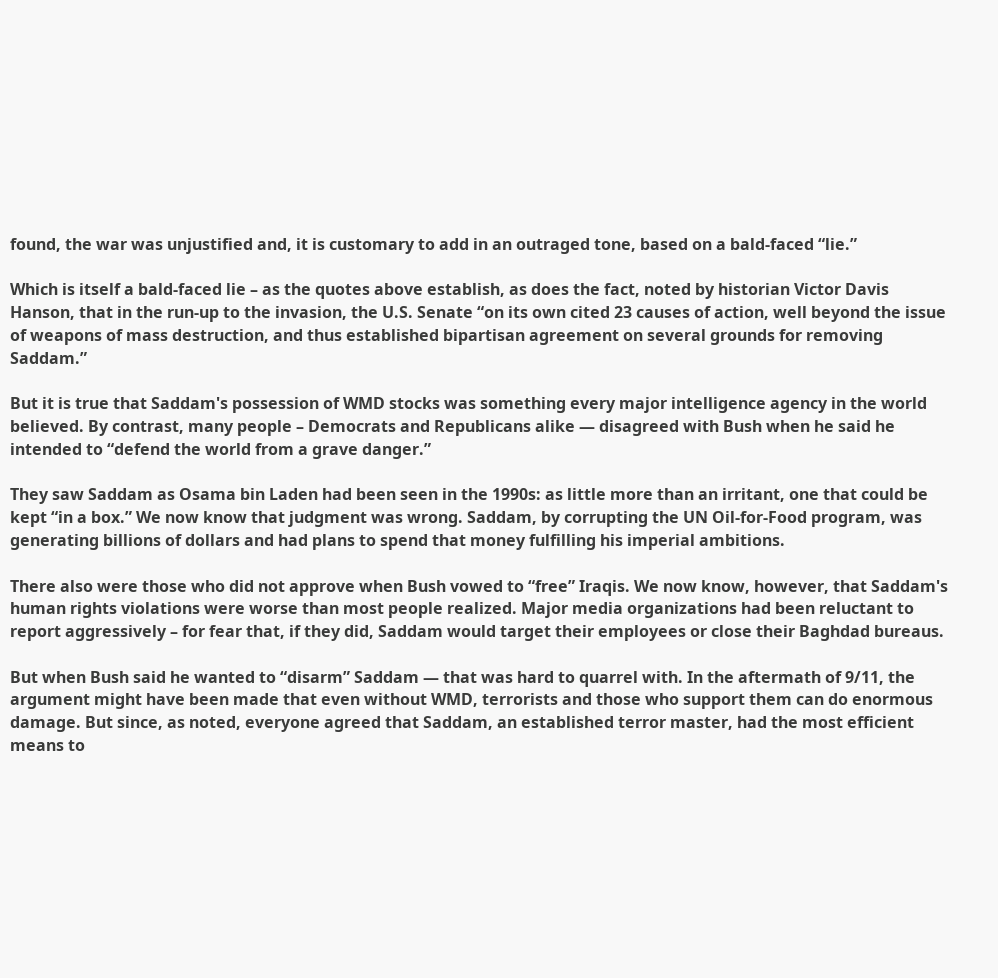found, the war was unjustified and, it is customary to add in an outraged tone, based on a bald-faced “lie.”

Which is itself a bald-faced lie – as the quotes above establish, as does the fact, noted by historian Victor Davis Hanson, that in the run-up to the invasion, the U.S. Senate “on its own cited 23 causes of action, well beyond the issue of weapons of mass destruction, and thus established bipartisan agreement on several grounds for removing Saddam.”

But it is true that Saddam's possession of WMD stocks was something every major intelligence agency in the world believed. By contrast, many people – Democrats and Republicans alike — disagreed with Bush when he said he intended to “defend the world from a grave danger.”

They saw Saddam as Osama bin Laden had been seen in the 1990s: as little more than an irritant, one that could be kept “in a box.” We now know that judgment was wrong. Saddam, by corrupting the UN Oil-for-Food program, was generating billions of dollars and had plans to spend that money fulfilling his imperial ambitions.

There also were those who did not approve when Bush vowed to “free” Iraqis. We now know, however, that Saddam's human rights violations were worse than most people realized. Major media organizations had been reluctant to report aggressively – for fear that, if they did, Saddam would target their employees or close their Baghdad bureaus.

But when Bush said he wanted to “disarm” Saddam — that was hard to quarrel with. In the aftermath of 9/11, the argument might have been made that even without WMD, terrorists and those who support them can do enormous damage. But since, as noted, everyone agreed that Saddam, an established terror master, had the most efficient means to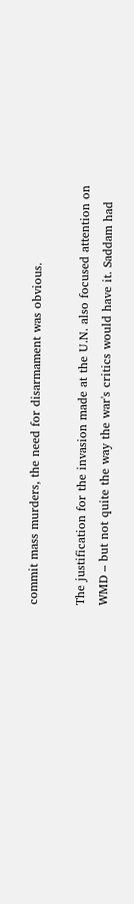commit mass murders, the need for disarmament was obvious.

The justification for the invasion made at the U.N. also focused attention on WMD – but not quite the way the war's critics would have it. Saddam had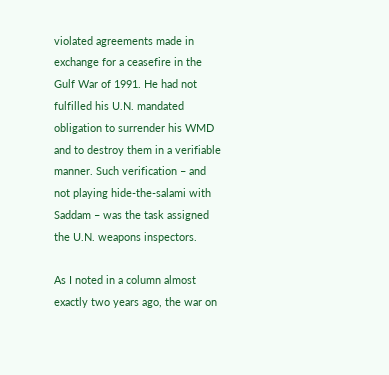violated agreements made in exchange for a ceasefire in the Gulf War of 1991. He had not fulfilled his U.N. mandated obligation to surrender his WMD and to destroy them in a verifiable manner. Such verification – and not playing hide-the-salami with Saddam – was the task assigned the U.N. weapons inspectors.

As I noted in a column almost exactly two years ago, the war on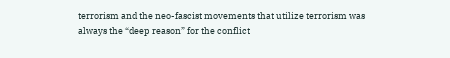terrorism and the neo-fascist movements that utilize terrorism was always the “deep reason” for the conflict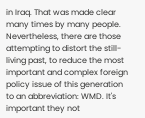in Iraq. That was made clear many times by many people. Nevertheless, there are those attempting to distort the still-living past, to reduce the most important and complex foreign policy issue of this generation to an abbreviation: WMD. It's important they not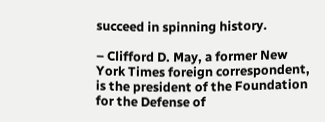succeed in spinning history.

– Clifford D. May, a former New York Times foreign correspondent, is the president of the Foundation for the Defense of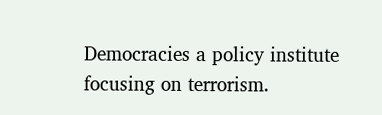Democracies a policy institute focusing on terrorism.